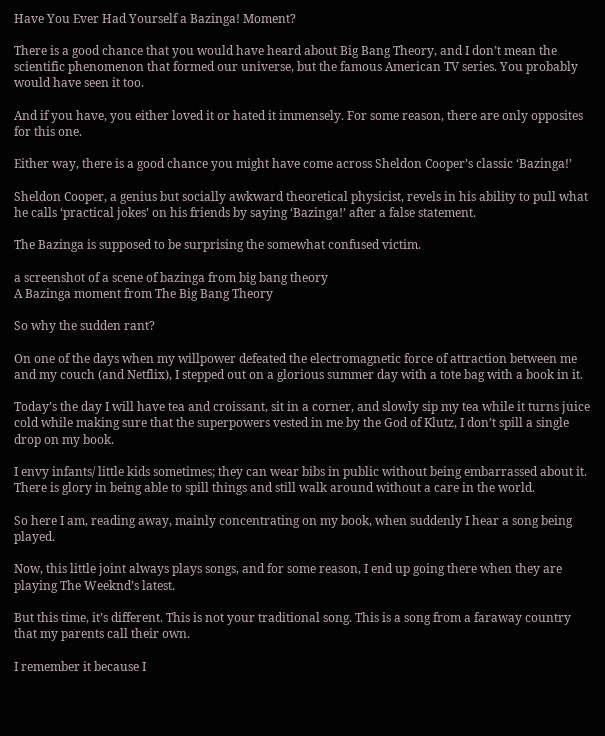Have You Ever Had Yourself a Bazinga! Moment?

There is a good chance that you would have heard about Big Bang Theory, and I don’t mean the scientific phenomenon that formed our universe, but the famous American TV series. You probably would have seen it too.

And if you have, you either loved it or hated it immensely. For some reason, there are only opposites for this one.

Either way, there is a good chance you might have come across Sheldon Cooper’s classic ‘Bazinga!’

Sheldon Cooper, a genius but socially awkward theoretical physicist, revels in his ability to pull what he calls ‘practical jokes’ on his friends by saying ‘Bazinga!’ after a false statement.

The Bazinga is supposed to be surprising the somewhat confused victim.

a screenshot of a scene of bazinga from big bang theory
A Bazinga moment from The Big Bang Theory

So why the sudden rant?

On one of the days when my willpower defeated the electromagnetic force of attraction between me and my couch (and Netflix), I stepped out on a glorious summer day with a tote bag with a book in it.

Today’s the day I will have tea and croissant, sit in a corner, and slowly sip my tea while it turns juice cold while making sure that the superpowers vested in me by the God of Klutz, I don’t spill a single drop on my book.

I envy infants/ little kids sometimes; they can wear bibs in public without being embarrassed about it. There is glory in being able to spill things and still walk around without a care in the world.

So here I am, reading away, mainly concentrating on my book, when suddenly I hear a song being played.

Now, this little joint always plays songs, and for some reason, I end up going there when they are playing The Weeknd’s latest.

But this time, it’s different. This is not your traditional song. This is a song from a faraway country that my parents call their own.

I remember it because I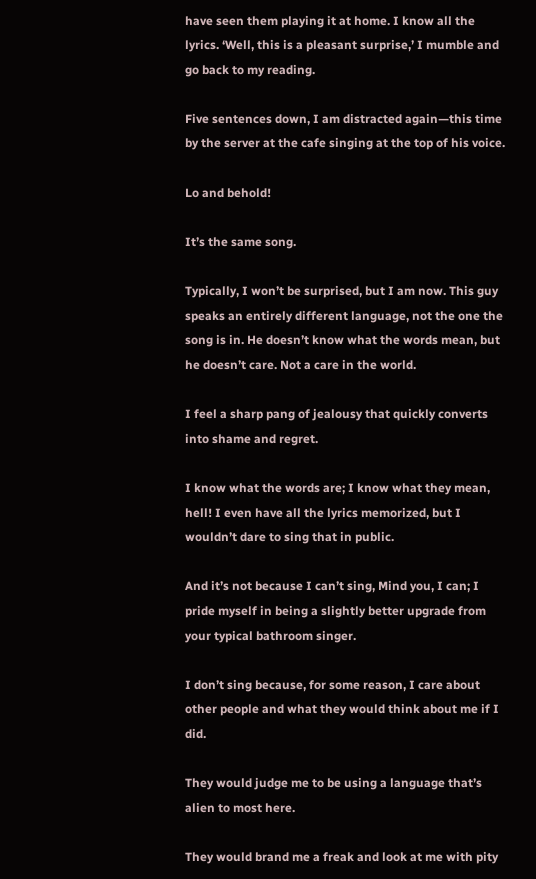have seen them playing it at home. I know all the lyrics. ‘Well, this is a pleasant surprise,’ I mumble and go back to my reading.

Five sentences down, I am distracted again—this time by the server at the cafe singing at the top of his voice.

Lo and behold!

It’s the same song.

Typically, I won’t be surprised, but I am now. This guy speaks an entirely different language, not the one the song is in. He doesn’t know what the words mean, but he doesn’t care. Not a care in the world.

I feel a sharp pang of jealousy that quickly converts into shame and regret.

I know what the words are; I know what they mean, hell! I even have all the lyrics memorized, but I wouldn’t dare to sing that in public.

And it’s not because I can’t sing, Mind you, I can; I pride myself in being a slightly better upgrade from your typical bathroom singer.

I don’t sing because, for some reason, I care about other people and what they would think about me if I did.

They would judge me to be using a language that’s alien to most here.

They would brand me a freak and look at me with pity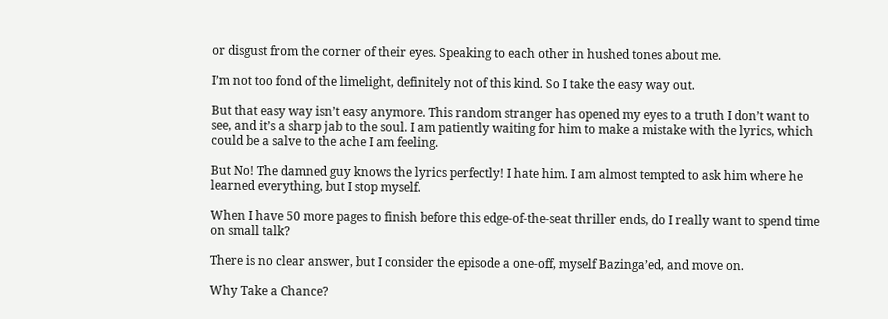or disgust from the corner of their eyes. Speaking to each other in hushed tones about me.

I’m not too fond of the limelight, definitely not of this kind. So I take the easy way out.

But that easy way isn’t easy anymore. This random stranger has opened my eyes to a truth I don’t want to see, and it’s a sharp jab to the soul. I am patiently waiting for him to make a mistake with the lyrics, which could be a salve to the ache I am feeling.

But No! The damned guy knows the lyrics perfectly! I hate him. I am almost tempted to ask him where he learned everything, but I stop myself.

When I have 50 more pages to finish before this edge-of-the-seat thriller ends, do I really want to spend time on small talk?

There is no clear answer, but I consider the episode a one-off, myself Bazinga’ed, and move on.

Why Take a Chance?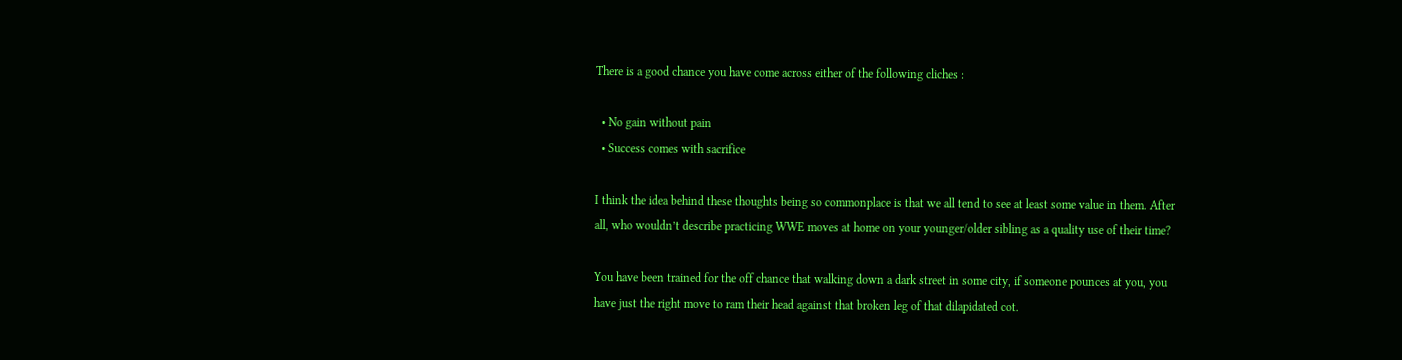There is a good chance you have come across either of the following cliches :

  • No gain without pain
  • Success comes with sacrifice

I think the idea behind these thoughts being so commonplace is that we all tend to see at least some value in them. After all, who wouldn’t describe practicing WWE moves at home on your younger/older sibling as a quality use of their time?

You have been trained for the off chance that walking down a dark street in some city, if someone pounces at you, you have just the right move to ram their head against that broken leg of that dilapidated cot.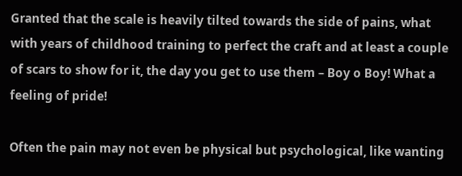Granted that the scale is heavily tilted towards the side of pains, what with years of childhood training to perfect the craft and at least a couple of scars to show for it, the day you get to use them – Boy o Boy! What a feeling of pride!

Often the pain may not even be physical but psychological, like wanting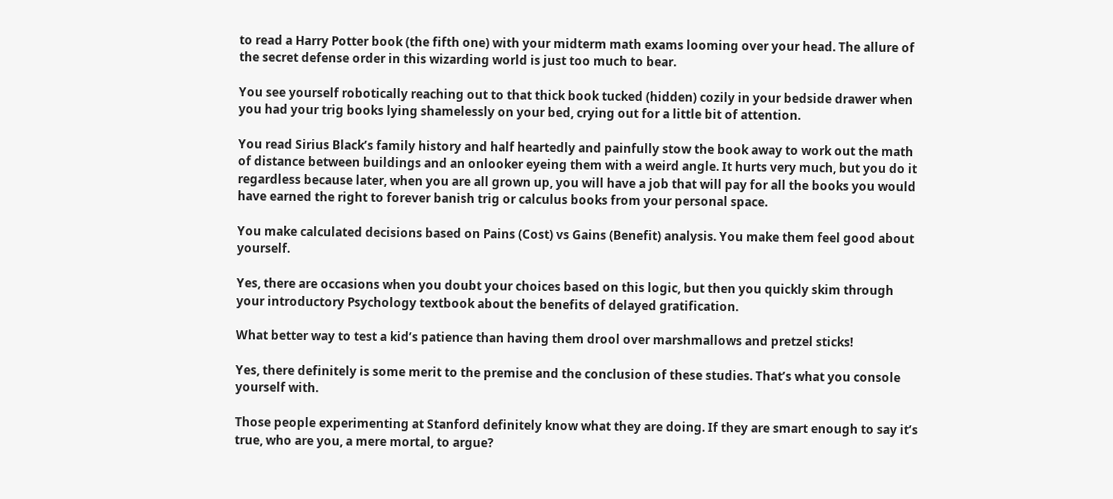to read a Harry Potter book (the fifth one) with your midterm math exams looming over your head. The allure of the secret defense order in this wizarding world is just too much to bear.

You see yourself robotically reaching out to that thick book tucked (hidden) cozily in your bedside drawer when you had your trig books lying shamelessly on your bed, crying out for a little bit of attention.

You read Sirius Black’s family history and half heartedly and painfully stow the book away to work out the math of distance between buildings and an onlooker eyeing them with a weird angle. It hurts very much, but you do it regardless because later, when you are all grown up, you will have a job that will pay for all the books you would have earned the right to forever banish trig or calculus books from your personal space.

You make calculated decisions based on Pains (Cost) vs Gains (Benefit) analysis. You make them feel good about yourself.

Yes, there are occasions when you doubt your choices based on this logic, but then you quickly skim through your introductory Psychology textbook about the benefits of delayed gratification.

What better way to test a kid’s patience than having them drool over marshmallows and pretzel sticks!

Yes, there definitely is some merit to the premise and the conclusion of these studies. That’s what you console yourself with.

Those people experimenting at Stanford definitely know what they are doing. If they are smart enough to say it’s true, who are you, a mere mortal, to argue?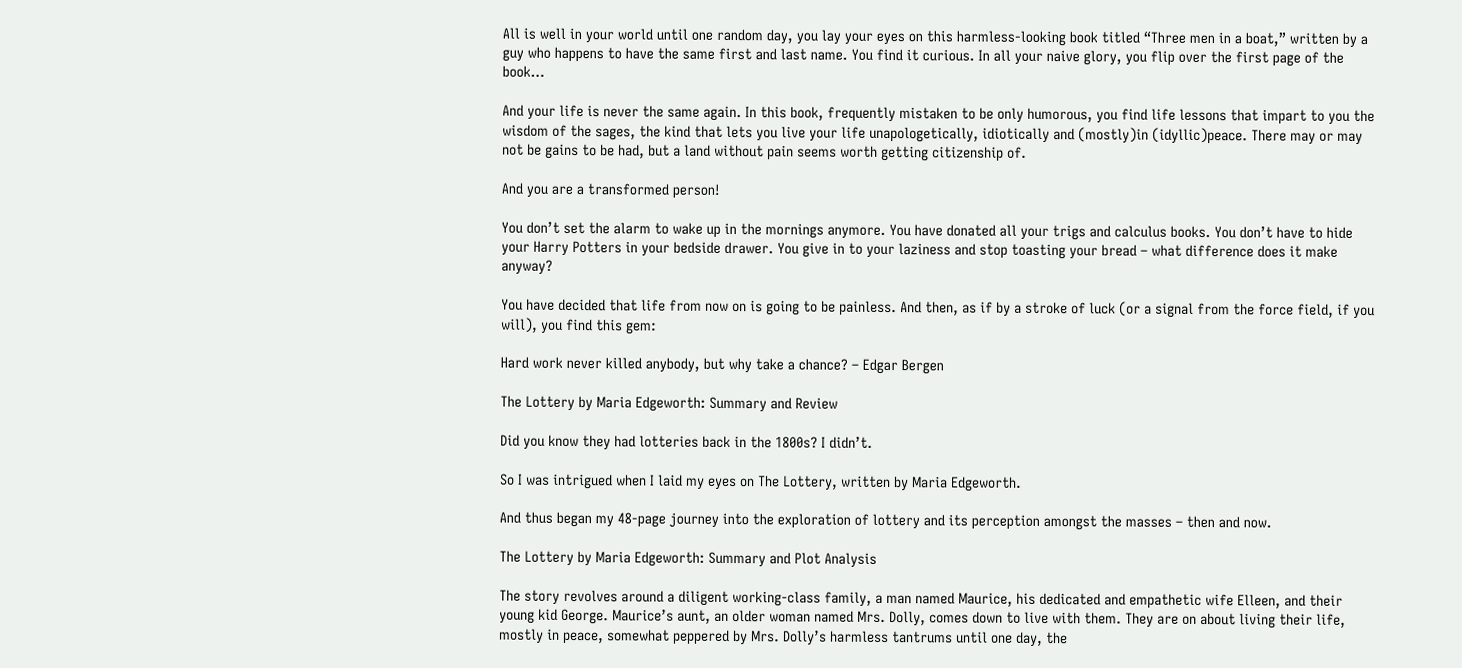All is well in your world until one random day, you lay your eyes on this harmless-looking book titled “Three men in a boat,” written by a guy who happens to have the same first and last name. You find it curious. In all your naive glory, you flip over the first page of the book…

And your life is never the same again. In this book, frequently mistaken to be only humorous, you find life lessons that impart to you the wisdom of the sages, the kind that lets you live your life unapologetically, idiotically and (mostly)in (idyllic)peace. There may or may not be gains to be had, but a land without pain seems worth getting citizenship of.

And you are a transformed person!

You don’t set the alarm to wake up in the mornings anymore. You have donated all your trigs and calculus books. You don’t have to hide your Harry Potters in your bedside drawer. You give in to your laziness and stop toasting your bread – what difference does it make anyway?

You have decided that life from now on is going to be painless. And then, as if by a stroke of luck (or a signal from the force field, if you will), you find this gem:

Hard work never killed anybody, but why take a chance? – Edgar Bergen

The Lottery by Maria Edgeworth: Summary and Review

Did you know they had lotteries back in the 1800s? I didn’t.

So I was intrigued when I laid my eyes on The Lottery, written by Maria Edgeworth.

And thus began my 48-page journey into the exploration of lottery and its perception amongst the masses – then and now.

The Lottery by Maria Edgeworth: Summary and Plot Analysis

The story revolves around a diligent working-class family, a man named Maurice, his dedicated and empathetic wife Elleen, and their young kid George. Maurice’s aunt, an older woman named Mrs. Dolly, comes down to live with them. They are on about living their life, mostly in peace, somewhat peppered by Mrs. Dolly’s harmless tantrums until one day, the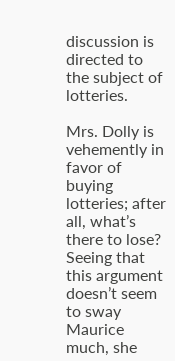discussion is directed to the subject of lotteries.

Mrs. Dolly is vehemently in favor of buying lotteries; after all, what’s there to lose? Seeing that this argument doesn’t seem to sway Maurice much, she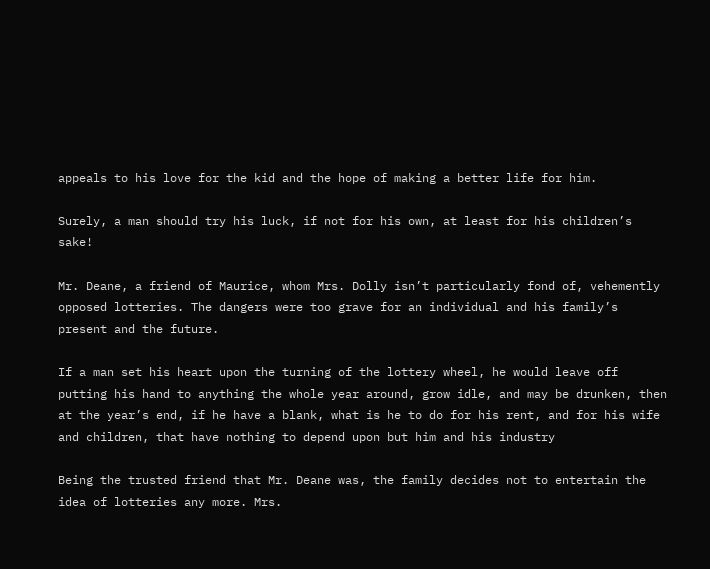appeals to his love for the kid and the hope of making a better life for him.

Surely, a man should try his luck, if not for his own, at least for his children’s sake!

Mr. Deane, a friend of Maurice, whom Mrs. Dolly isn’t particularly fond of, vehemently opposed lotteries. The dangers were too grave for an individual and his family’s present and the future.

If a man set his heart upon the turning of the lottery wheel, he would leave off putting his hand to anything the whole year around, grow idle, and may be drunken, then at the year’s end, if he have a blank, what is he to do for his rent, and for his wife and children, that have nothing to depend upon but him and his industry

Being the trusted friend that Mr. Deane was, the family decides not to entertain the idea of lotteries any more. Mrs.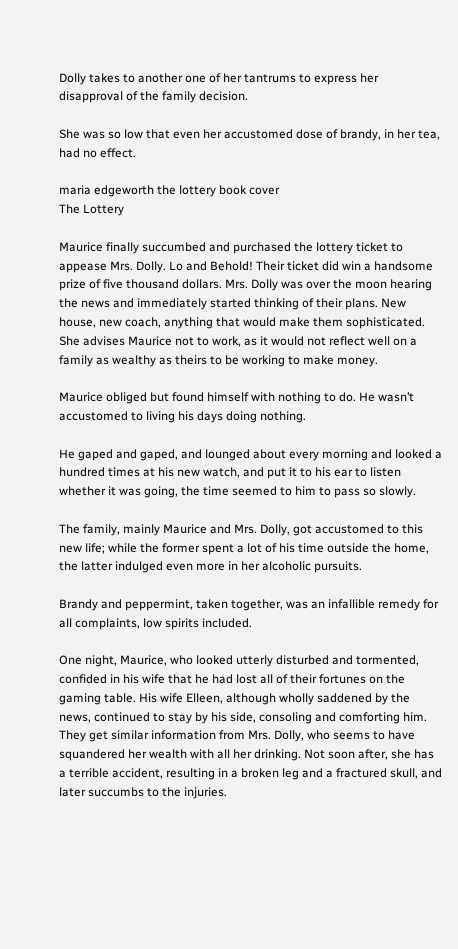Dolly takes to another one of her tantrums to express her disapproval of the family decision.

She was so low that even her accustomed dose of brandy, in her tea, had no effect.

maria edgeworth the lottery book cover
The Lottery

Maurice finally succumbed and purchased the lottery ticket to appease Mrs. Dolly. Lo and Behold! Their ticket did win a handsome prize of five thousand dollars. Mrs. Dolly was over the moon hearing the news and immediately started thinking of their plans. New house, new coach, anything that would make them sophisticated. She advises Maurice not to work, as it would not reflect well on a family as wealthy as theirs to be working to make money.

Maurice obliged but found himself with nothing to do. He wasn’t accustomed to living his days doing nothing.

He gaped and gaped, and lounged about every morning and looked a hundred times at his new watch, and put it to his ear to listen whether it was going, the time seemed to him to pass so slowly.

The family, mainly Maurice and Mrs. Dolly, got accustomed to this new life; while the former spent a lot of his time outside the home, the latter indulged even more in her alcoholic pursuits.

Brandy and peppermint, taken together, was an infallible remedy for all complaints, low spirits included.

One night, Maurice, who looked utterly disturbed and tormented, confided in his wife that he had lost all of their fortunes on the gaming table. His wife Elleen, although wholly saddened by the news, continued to stay by his side, consoling and comforting him. They get similar information from Mrs. Dolly, who seems to have squandered her wealth with all her drinking. Not soon after, she has a terrible accident, resulting in a broken leg and a fractured skull, and later succumbs to the injuries.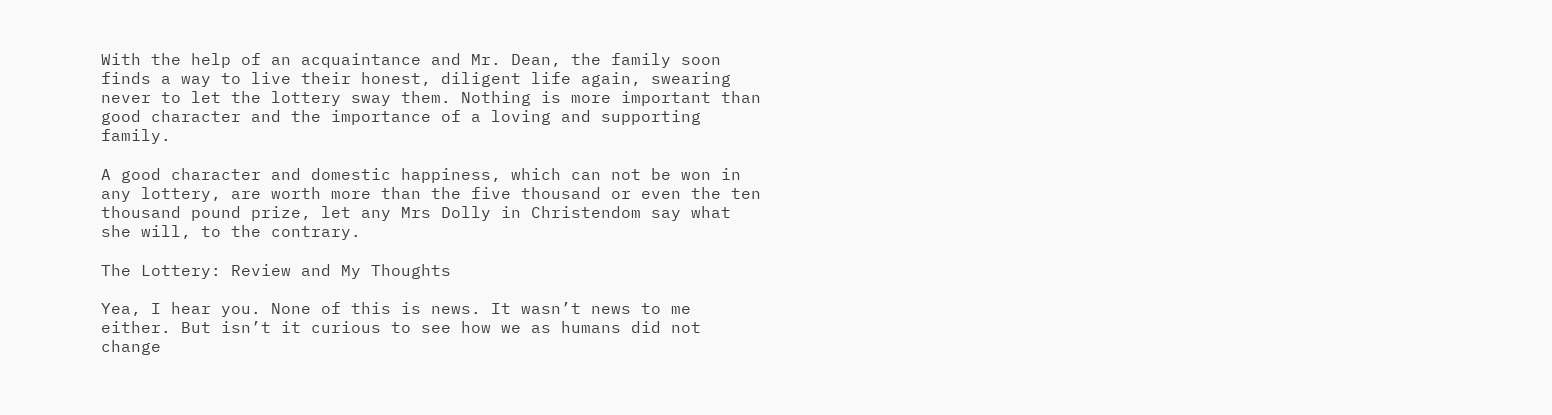With the help of an acquaintance and Mr. Dean, the family soon finds a way to live their honest, diligent life again, swearing never to let the lottery sway them. Nothing is more important than good character and the importance of a loving and supporting family.

A good character and domestic happiness, which can not be won in any lottery, are worth more than the five thousand or even the ten thousand pound prize, let any Mrs Dolly in Christendom say what she will, to the contrary.

The Lottery: Review and My Thoughts

Yea, I hear you. None of this is news. It wasn’t news to me either. But isn’t it curious to see how we as humans did not change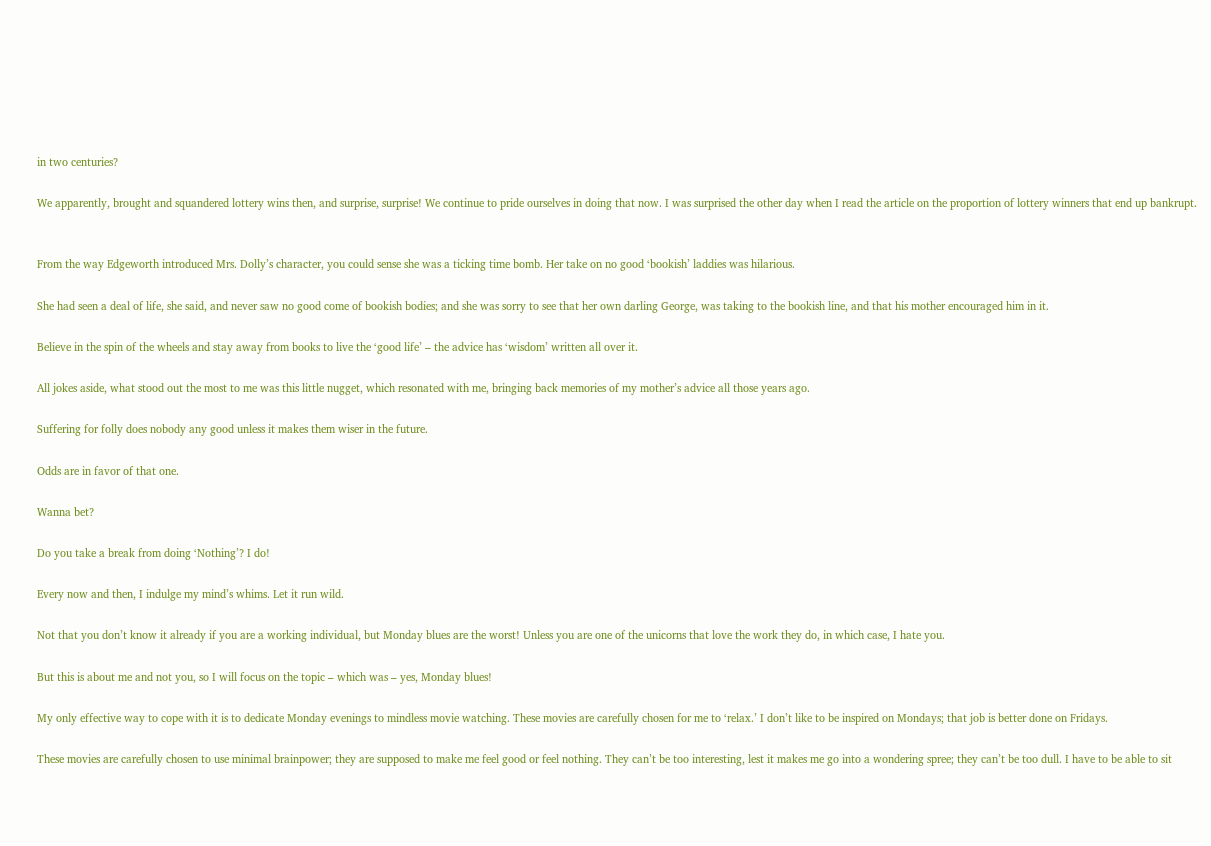in two centuries?

We apparently, brought and squandered lottery wins then, and surprise, surprise! We continue to pride ourselves in doing that now. I was surprised the other day when I read the article on the proportion of lottery winners that end up bankrupt.


From the way Edgeworth introduced Mrs. Dolly’s character, you could sense she was a ticking time bomb. Her take on no good ‘bookish’ laddies was hilarious.

She had seen a deal of life, she said, and never saw no good come of bookish bodies; and she was sorry to see that her own darling George, was taking to the bookish line, and that his mother encouraged him in it.

Believe in the spin of the wheels and stay away from books to live the ‘good life’ – the advice has ‘wisdom’ written all over it.

All jokes aside, what stood out the most to me was this little nugget, which resonated with me, bringing back memories of my mother’s advice all those years ago.

Suffering for folly does nobody any good unless it makes them wiser in the future.

Odds are in favor of that one.

Wanna bet?

Do you take a break from doing ‘Nothing’? I do!

Every now and then, I indulge my mind’s whims. Let it run wild.

Not that you don’t know it already if you are a working individual, but Monday blues are the worst! Unless you are one of the unicorns that love the work they do, in which case, I hate you.

But this is about me and not you, so I will focus on the topic – which was – yes, Monday blues!

My only effective way to cope with it is to dedicate Monday evenings to mindless movie watching. These movies are carefully chosen for me to ‘relax.’ I don’t like to be inspired on Mondays; that job is better done on Fridays.

These movies are carefully chosen to use minimal brainpower; they are supposed to make me feel good or feel nothing. They can’t be too interesting, lest it makes me go into a wondering spree; they can’t be too dull. I have to be able to sit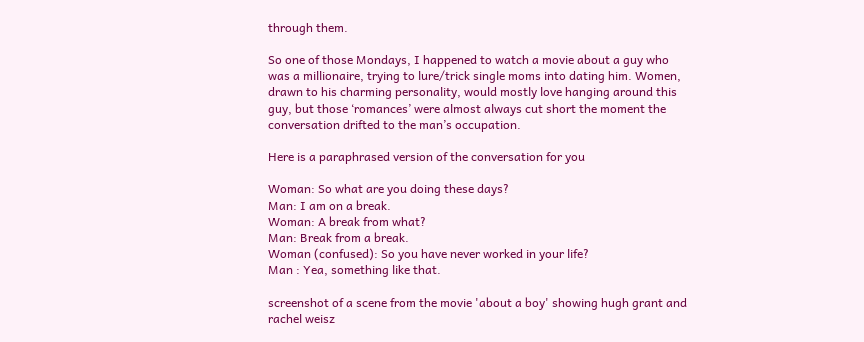through them.

So one of those Mondays, I happened to watch a movie about a guy who was a millionaire, trying to lure/trick single moms into dating him. Women, drawn to his charming personality, would mostly love hanging around this guy, but those ‘romances’ were almost always cut short the moment the conversation drifted to the man’s occupation.

Here is a paraphrased version of the conversation for you

Woman: So what are you doing these days?
Man: I am on a break.
Woman: A break from what?
Man: Break from a break.
Woman (confused): So you have never worked in your life?
Man : Yea, something like that.

screenshot of a scene from the movie 'about a boy' showing hugh grant and rachel weisz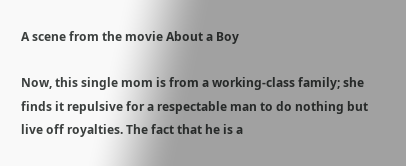A scene from the movie About a Boy

Now, this single mom is from a working-class family; she finds it repulsive for a respectable man to do nothing but live off royalties. The fact that he is a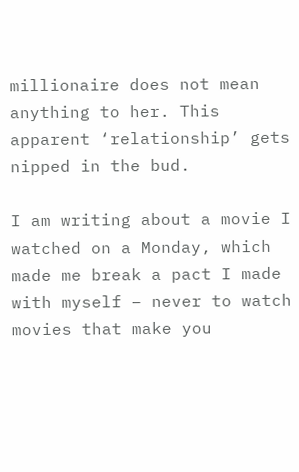millionaire does not mean anything to her. This apparent ‘relationship’ gets nipped in the bud.

I am writing about a movie I watched on a Monday, which made me break a pact I made with myself – never to watch movies that make you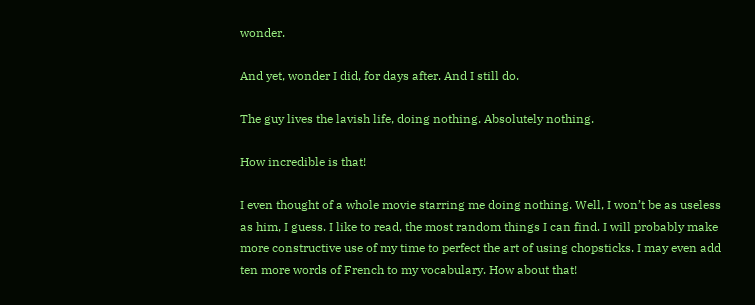wonder.

And yet, wonder I did, for days after. And I still do.

The guy lives the lavish life, doing nothing. Absolutely nothing.

How incredible is that!

I even thought of a whole movie starring me doing nothing. Well, I won’t be as useless as him, I guess. I like to read, the most random things I can find. I will probably make more constructive use of my time to perfect the art of using chopsticks. I may even add ten more words of French to my vocabulary. How about that!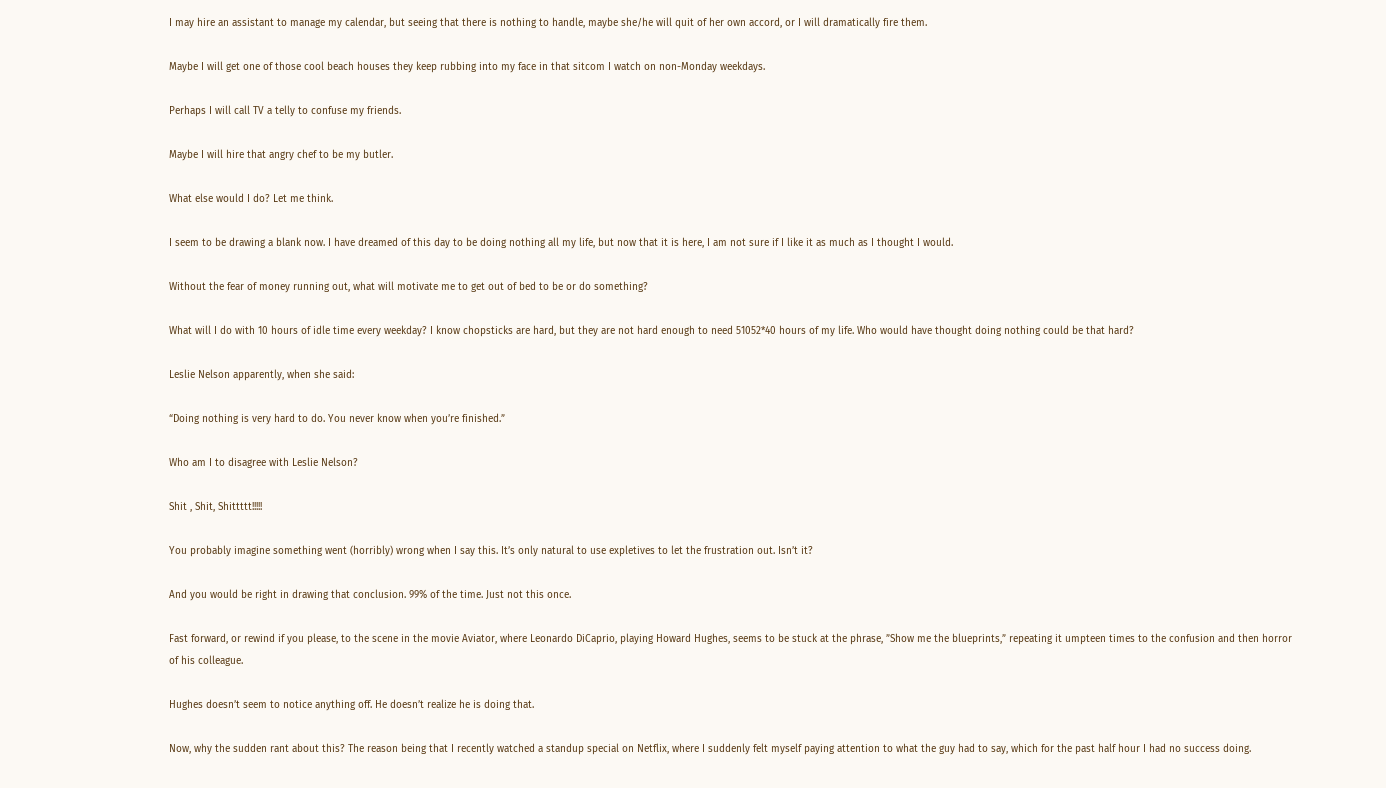I may hire an assistant to manage my calendar, but seeing that there is nothing to handle, maybe she/he will quit of her own accord, or I will dramatically fire them.

Maybe I will get one of those cool beach houses they keep rubbing into my face in that sitcom I watch on non-Monday weekdays.

Perhaps I will call TV a telly to confuse my friends.

Maybe I will hire that angry chef to be my butler.

What else would I do? Let me think.

I seem to be drawing a blank now. I have dreamed of this day to be doing nothing all my life, but now that it is here, I am not sure if I like it as much as I thought I would.

Without the fear of money running out, what will motivate me to get out of bed to be or do something?

What will I do with 10 hours of idle time every weekday? I know chopsticks are hard, but they are not hard enough to need 51052*40 hours of my life. Who would have thought doing nothing could be that hard?

Leslie Nelson apparently, when she said:

“Doing nothing is very hard to do. You never know when you’re finished.”

Who am I to disagree with Leslie Nelson?

Shit , Shit, Shittttt!!!!!

You probably imagine something went (horribly) wrong when I say this. It’s only natural to use expletives to let the frustration out. Isn’t it?

And you would be right in drawing that conclusion. 99% of the time. Just not this once.

Fast forward, or rewind if you please, to the scene in the movie Aviator, where Leonardo DiCaprio, playing Howard Hughes, seems to be stuck at the phrase, ”Show me the blueprints,” repeating it umpteen times to the confusion and then horror of his colleague.

Hughes doesn’t seem to notice anything off. He doesn’t realize he is doing that.

Now, why the sudden rant about this? The reason being that I recently watched a standup special on Netflix, where I suddenly felt myself paying attention to what the guy had to say, which for the past half hour I had no success doing.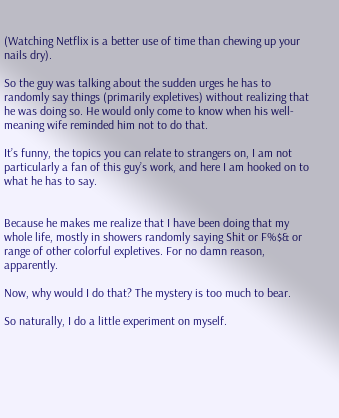(Watching Netflix is a better use of time than chewing up your nails dry).

So the guy was talking about the sudden urges he has to randomly say things (primarily expletives) without realizing that he was doing so. He would only come to know when his well-meaning wife reminded him not to do that.

It’s funny, the topics you can relate to strangers on, I am not particularly a fan of this guy’s work, and here I am hooked on to what he has to say.


Because he makes me realize that I have been doing that my whole life, mostly in showers randomly saying Shit or F%$& or range of other colorful expletives. For no damn reason, apparently.

Now, why would I do that? The mystery is too much to bear.

So naturally, I do a little experiment on myself.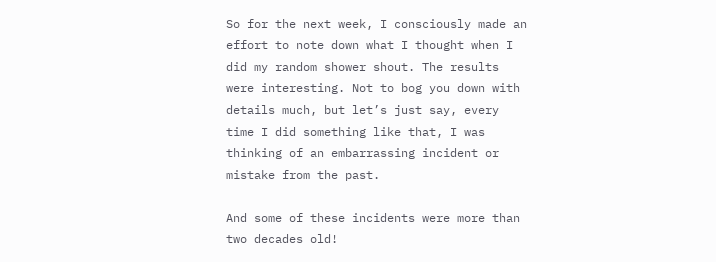So for the next week, I consciously made an effort to note down what I thought when I did my random shower shout. The results were interesting. Not to bog you down with details much, but let’s just say, every time I did something like that, I was thinking of an embarrassing incident or mistake from the past.

And some of these incidents were more than two decades old!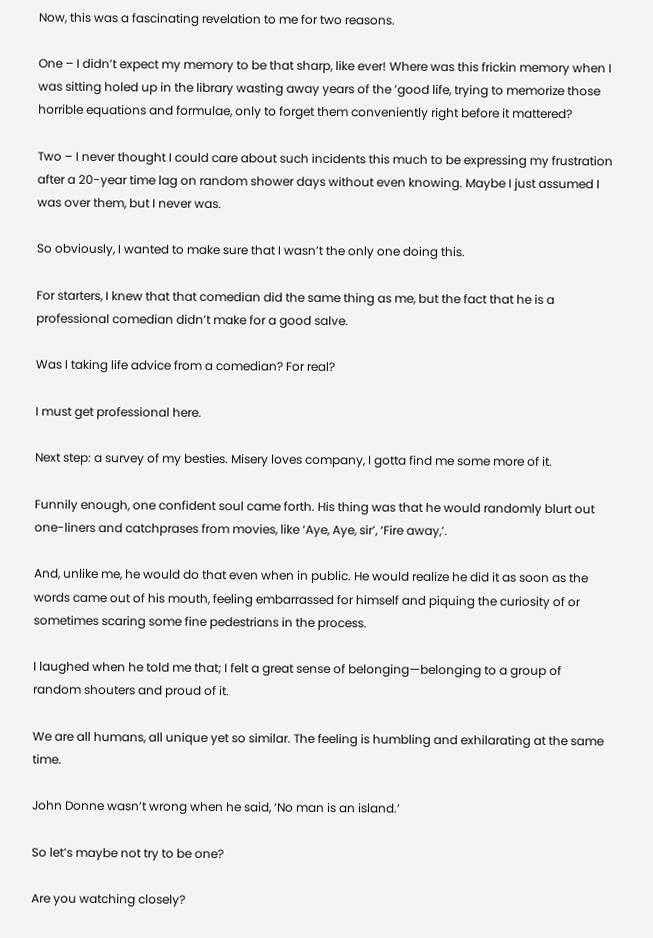Now, this was a fascinating revelation to me for two reasons.

One – I didn’t expect my memory to be that sharp, like ever! Where was this frickin memory when I was sitting holed up in the library wasting away years of the ’good life, trying to memorize those horrible equations and formulae, only to forget them conveniently right before it mattered?

Two – I never thought I could care about such incidents this much to be expressing my frustration after a 20-year time lag on random shower days without even knowing. Maybe I just assumed I was over them, but I never was.

So obviously, I wanted to make sure that I wasn’t the only one doing this.

For starters, I knew that that comedian did the same thing as me, but the fact that he is a professional comedian didn’t make for a good salve.

Was I taking life advice from a comedian? For real?

I must get professional here.

Next step: a survey of my besties. Misery loves company, I gotta find me some more of it.

Funnily enough, one confident soul came forth. His thing was that he would randomly blurt out one-liners and catchprases from movies, like ‘Aye, Aye, sir’, ‘Fire away,’.

And, unlike me, he would do that even when in public. He would realize he did it as soon as the words came out of his mouth, feeling embarrassed for himself and piquing the curiosity of or sometimes scaring some fine pedestrians in the process.

I laughed when he told me that; I felt a great sense of belonging—belonging to a group of random shouters and proud of it.

We are all humans, all unique yet so similar. The feeling is humbling and exhilarating at the same time.

John Donne wasn’t wrong when he said, ‘No man is an island.’

So let’s maybe not try to be one?

Are you watching closely?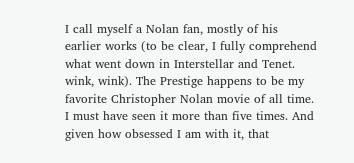I call myself a Nolan fan, mostly of his earlier works (to be clear, I fully comprehend what went down in Interstellar and Tenet. wink, wink). The Prestige happens to be my favorite Christopher Nolan movie of all time. I must have seen it more than five times. And given how obsessed I am with it, that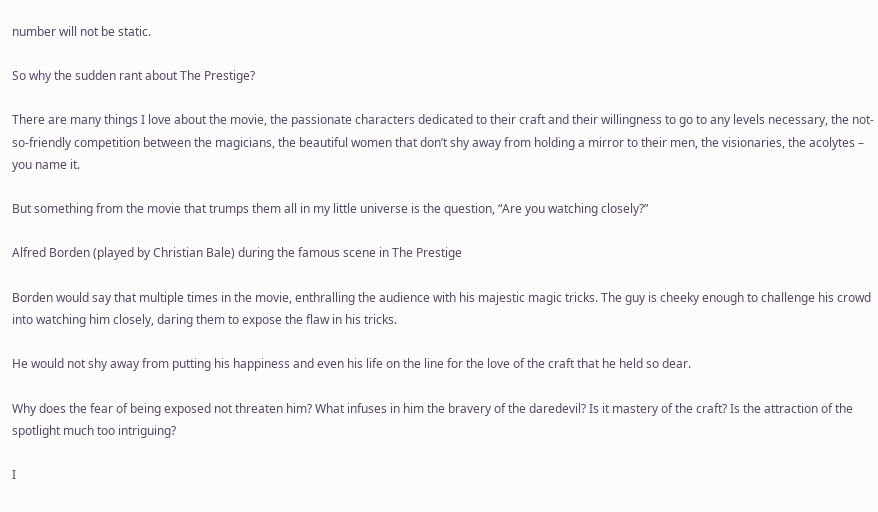number will not be static.

So why the sudden rant about The Prestige?

There are many things I love about the movie, the passionate characters dedicated to their craft and their willingness to go to any levels necessary, the not-so-friendly competition between the magicians, the beautiful women that don’t shy away from holding a mirror to their men, the visionaries, the acolytes – you name it.

But something from the movie that trumps them all in my little universe is the question, “Are you watching closely?”

Alfred Borden (played by Christian Bale) during the famous scene in The Prestige

Borden would say that multiple times in the movie, enthralling the audience with his majestic magic tricks. The guy is cheeky enough to challenge his crowd into watching him closely, daring them to expose the flaw in his tricks.

He would not shy away from putting his happiness and even his life on the line for the love of the craft that he held so dear.

Why does the fear of being exposed not threaten him? What infuses in him the bravery of the daredevil? Is it mastery of the craft? Is the attraction of the spotlight much too intriguing?

I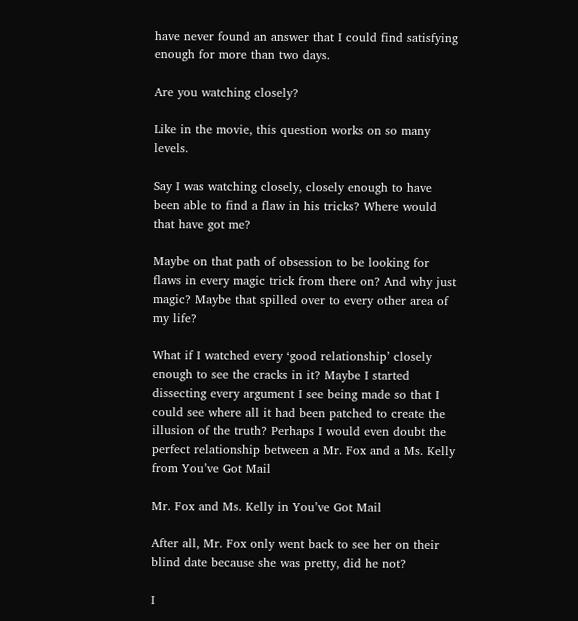have never found an answer that I could find satisfying enough for more than two days.

Are you watching closely?

Like in the movie, this question works on so many levels.

Say I was watching closely, closely enough to have been able to find a flaw in his tricks? Where would that have got me?

Maybe on that path of obsession to be looking for flaws in every magic trick from there on? And why just magic? Maybe that spilled over to every other area of my life?

What if I watched every ‘good relationship’ closely enough to see the cracks in it? Maybe I started dissecting every argument I see being made so that I could see where all it had been patched to create the illusion of the truth? Perhaps I would even doubt the perfect relationship between a Mr. Fox and a Ms. Kelly from You’ve Got Mail

Mr. Fox and Ms. Kelly in You’ve Got Mail

After all, Mr. Fox only went back to see her on their blind date because she was pretty, did he not?

I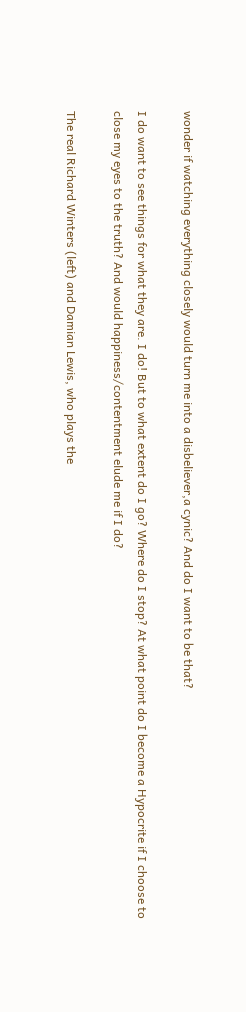wonder if watching everything closely would turn me into a disbeliever,a cynic? And do I want to be that?

I do want to see things for what they are. I do! But to what extent do I go? Where do I stop? At what point do I become a Hypocrite if I choose to close my eyes to the truth? And would happiness/contentment elude me if I do?

The real Richard Winters (left) and Damian Lewis, who plays the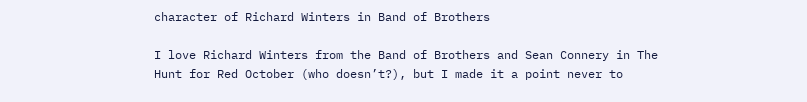character of Richard Winters in Band of Brothers

I love Richard Winters from the Band of Brothers and Sean Connery in The Hunt for Red October (who doesn’t?), but I made it a point never to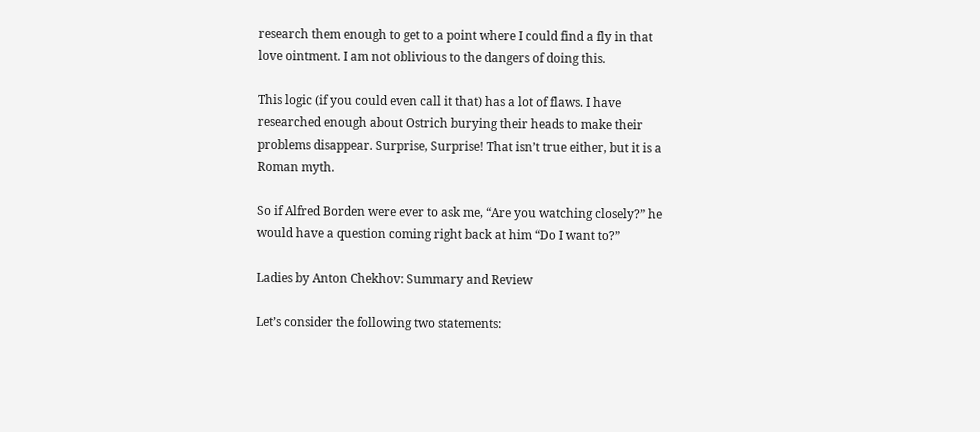research them enough to get to a point where I could find a fly in that love ointment. I am not oblivious to the dangers of doing this.

This logic (if you could even call it that) has a lot of flaws. I have researched enough about Ostrich burying their heads to make their problems disappear. Surprise, Surprise! That isn’t true either, but it is a Roman myth.

So if Alfred Borden were ever to ask me, “Are you watching closely?” he would have a question coming right back at him “Do I want to?”

Ladies by Anton Chekhov: Summary and Review

Let’s consider the following two statements: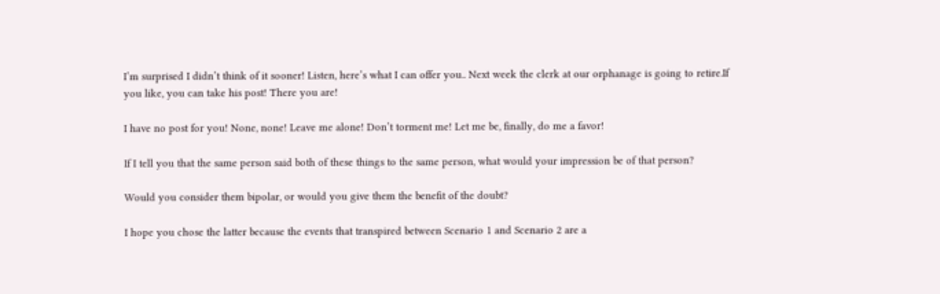I’m surprised I didn’t think of it sooner! Listen, here’s what I can offer you.. Next week the clerk at our orphanage is going to retire.If you like, you can take his post! There you are!

I have no post for you! None, none! Leave me alone! Don’t torment me! Let me be, finally, do me a favor!

If I tell you that the same person said both of these things to the same person, what would your impression be of that person?

Would you consider them bipolar, or would you give them the benefit of the doubt?

I hope you chose the latter because the events that transpired between Scenario 1 and Scenario 2 are a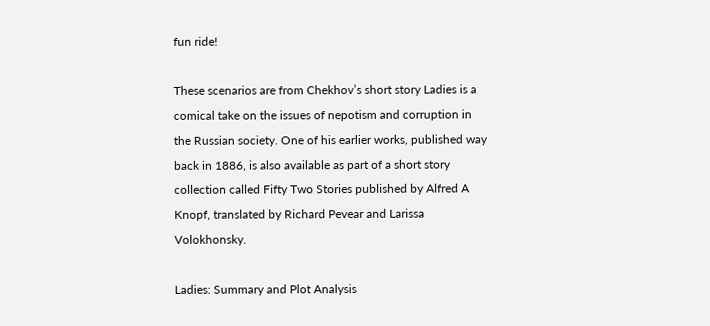fun ride!

These scenarios are from Chekhov’s short story Ladies is a comical take on the issues of nepotism and corruption in the Russian society. One of his earlier works, published way back in 1886, is also available as part of a short story collection called Fifty Two Stories published by Alfred A Knopf, translated by Richard Pevear and Larissa Volokhonsky.

Ladies: Summary and Plot Analysis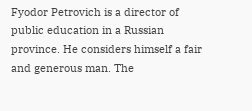Fyodor Petrovich is a director of public education in a Russian province. He considers himself a fair and generous man. The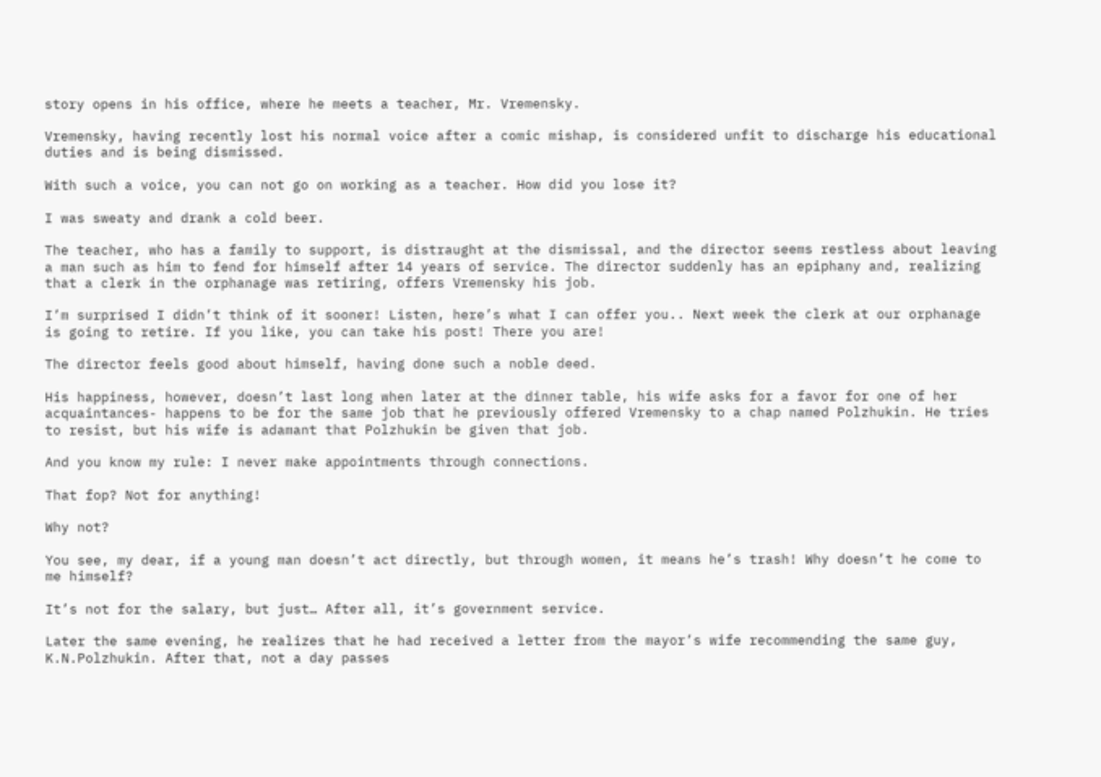story opens in his office, where he meets a teacher, Mr. Vremensky.

Vremensky, having recently lost his normal voice after a comic mishap, is considered unfit to discharge his educational duties and is being dismissed.

With such a voice, you can not go on working as a teacher. How did you lose it?

I was sweaty and drank a cold beer.

The teacher, who has a family to support, is distraught at the dismissal, and the director seems restless about leaving a man such as him to fend for himself after 14 years of service. The director suddenly has an epiphany and, realizing that a clerk in the orphanage was retiring, offers Vremensky his job.

I’m surprised I didn’t think of it sooner! Listen, here’s what I can offer you.. Next week the clerk at our orphanage is going to retire. If you like, you can take his post! There you are!

The director feels good about himself, having done such a noble deed.

His happiness, however, doesn’t last long when later at the dinner table, his wife asks for a favor for one of her acquaintances- happens to be for the same job that he previously offered Vremensky to a chap named Polzhukin. He tries to resist, but his wife is adamant that Polzhukin be given that job.

And you know my rule: I never make appointments through connections.

That fop? Not for anything!

Why not?

You see, my dear, if a young man doesn’t act directly, but through women, it means he’s trash! Why doesn’t he come to me himself?

It’s not for the salary, but just… After all, it’s government service.

Later the same evening, he realizes that he had received a letter from the mayor’s wife recommending the same guy, K.N.Polzhukin. After that, not a day passes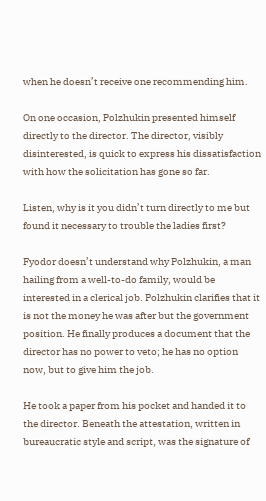when he doesn’t receive one recommending him.

On one occasion, Polzhukin presented himself directly to the director. The director, visibly disinterested, is quick to express his dissatisfaction with how the solicitation has gone so far.

Listen, why is it you didn’t turn directly to me but found it necessary to trouble the ladies first?

Fyodor doesn’t understand why Polzhukin, a man hailing from a well-to-do family, would be interested in a clerical job. Polzhukin clarifies that it is not the money he was after but the government position. He finally produces a document that the director has no power to veto; he has no option now, but to give him the job.

He took a paper from his pocket and handed it to the director. Beneath the attestation, written in bureaucratic style and script, was the signature of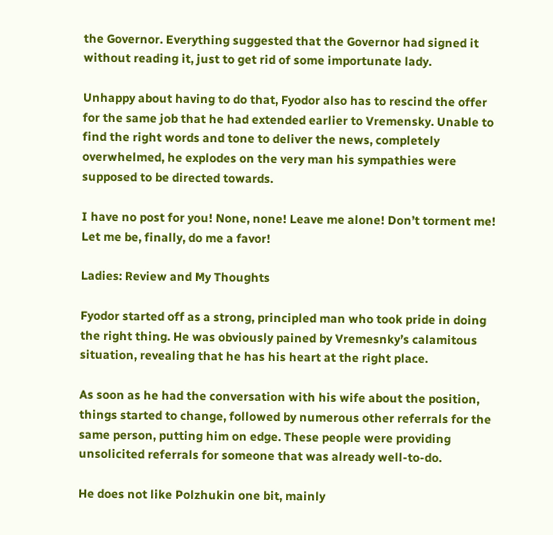the Governor. Everything suggested that the Governor had signed it without reading it, just to get rid of some importunate lady.

Unhappy about having to do that, Fyodor also has to rescind the offer for the same job that he had extended earlier to Vremensky. Unable to find the right words and tone to deliver the news, completely overwhelmed, he explodes on the very man his sympathies were supposed to be directed towards.

I have no post for you! None, none! Leave me alone! Don’t torment me! Let me be, finally, do me a favor!

Ladies: Review and My Thoughts

Fyodor started off as a strong, principled man who took pride in doing the right thing. He was obviously pained by Vremesnky’s calamitous situation, revealing that he has his heart at the right place.

As soon as he had the conversation with his wife about the position, things started to change, followed by numerous other referrals for the same person, putting him on edge. These people were providing unsolicited referrals for someone that was already well-to-do.

He does not like Polzhukin one bit, mainly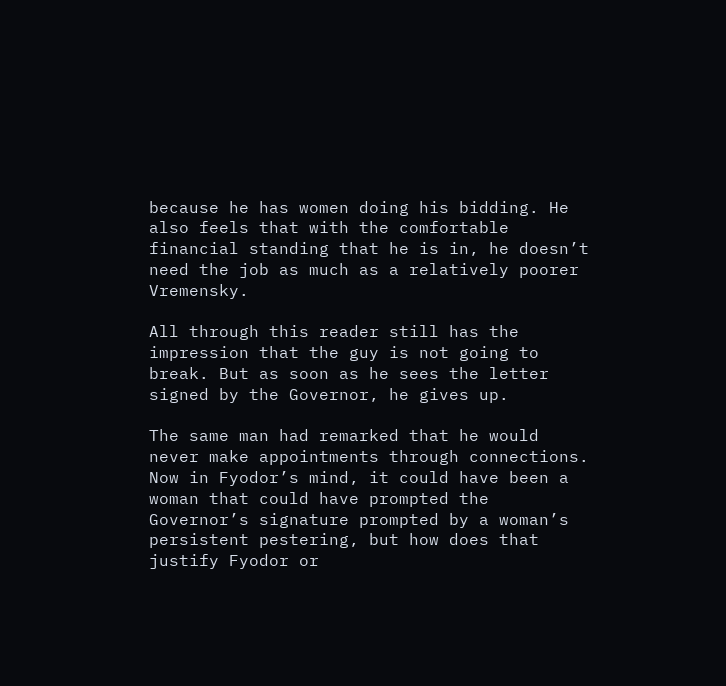because he has women doing his bidding. He also feels that with the comfortable financial standing that he is in, he doesn’t need the job as much as a relatively poorer Vremensky.

All through this reader still has the impression that the guy is not going to break. But as soon as he sees the letter signed by the Governor, he gives up.

The same man had remarked that he would never make appointments through connections. Now in Fyodor’s mind, it could have been a woman that could have prompted the Governor’s signature prompted by a woman’s persistent pestering, but how does that justify Fyodor or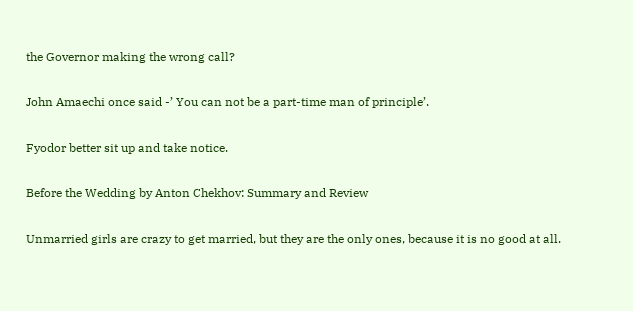the Governor making the wrong call?

John Amaechi once said -’ You can not be a part-time man of principle’.

Fyodor better sit up and take notice.

Before the Wedding by Anton Chekhov: Summary and Review

Unmarried girls are crazy to get married, but they are the only ones, because it is no good at all.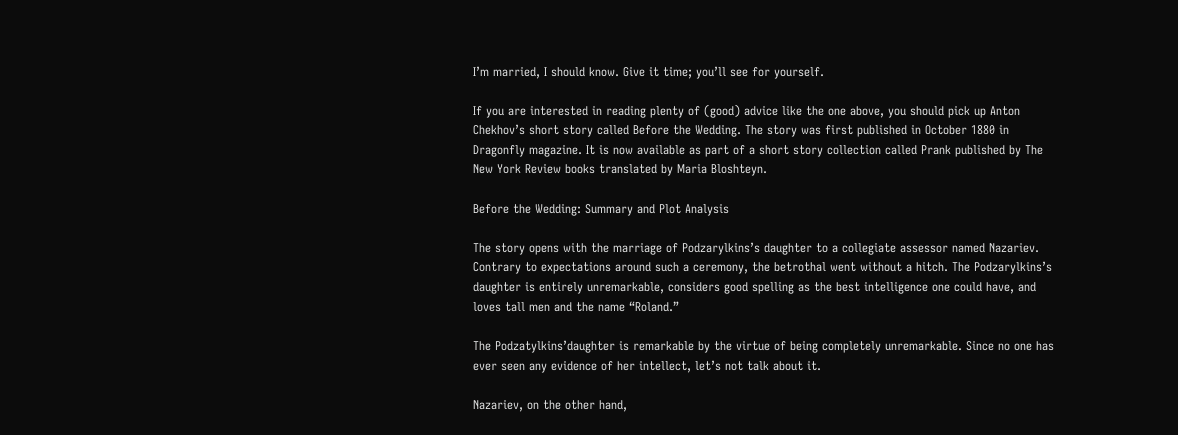I’m married, I should know. Give it time; you’ll see for yourself.

If you are interested in reading plenty of (good) advice like the one above, you should pick up Anton Chekhov’s short story called Before the Wedding. The story was first published in October 1880 in Dragonfly magazine. It is now available as part of a short story collection called Prank published by The New York Review books translated by Maria Bloshteyn.

Before the Wedding: Summary and Plot Analysis

The story opens with the marriage of Podzarylkins’s daughter to a collegiate assessor named Nazariev. Contrary to expectations around such a ceremony, the betrothal went without a hitch. The Podzarylkins’s daughter is entirely unremarkable, considers good spelling as the best intelligence one could have, and loves tall men and the name “Roland.”

The Podzatylkins’daughter is remarkable by the virtue of being completely unremarkable. Since no one has ever seen any evidence of her intellect, let’s not talk about it.

Nazariev, on the other hand,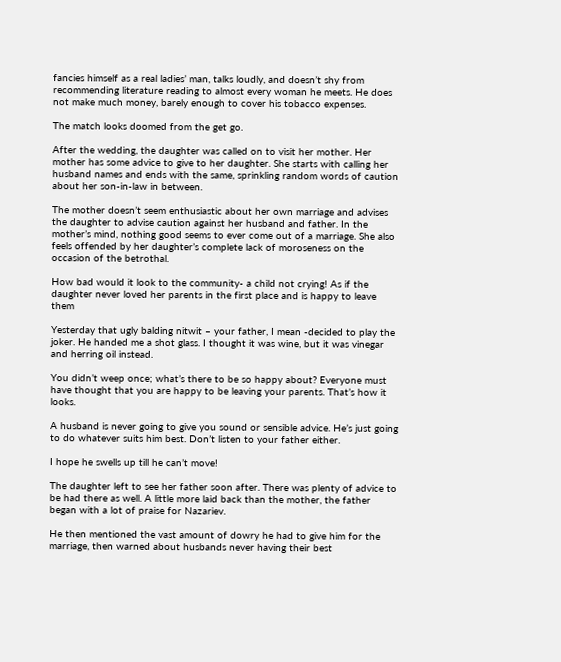fancies himself as a real ladies’ man, talks loudly, and doesn’t shy from recommending literature reading to almost every woman he meets. He does not make much money, barely enough to cover his tobacco expenses.

The match looks doomed from the get go.

After the wedding, the daughter was called on to visit her mother. Her mother has some advice to give to her daughter. She starts with calling her husband names and ends with the same, sprinkling random words of caution about her son-in-law in between.

The mother doesn’t seem enthusiastic about her own marriage and advises the daughter to advise caution against her husband and father. In the mother’s mind, nothing good seems to ever come out of a marriage. She also feels offended by her daughter’s complete lack of moroseness on the occasion of the betrothal.

How bad would it look to the community- a child not crying! As if the daughter never loved her parents in the first place and is happy to leave them

Yesterday that ugly balding nitwit – your father, I mean -decided to play the joker. He handed me a shot glass. I thought it was wine, but it was vinegar and herring oil instead.

You didn’t weep once; what’s there to be so happy about? Everyone must have thought that you are happy to be leaving your parents. That’s how it looks.

A husband is never going to give you sound or sensible advice. He’s just going to do whatever suits him best. Don’t listen to your father either.

I hope he swells up till he can’t move!

The daughter left to see her father soon after. There was plenty of advice to be had there as well. A little more laid back than the mother, the father began with a lot of praise for Nazariev.

He then mentioned the vast amount of dowry he had to give him for the marriage, then warned about husbands never having their best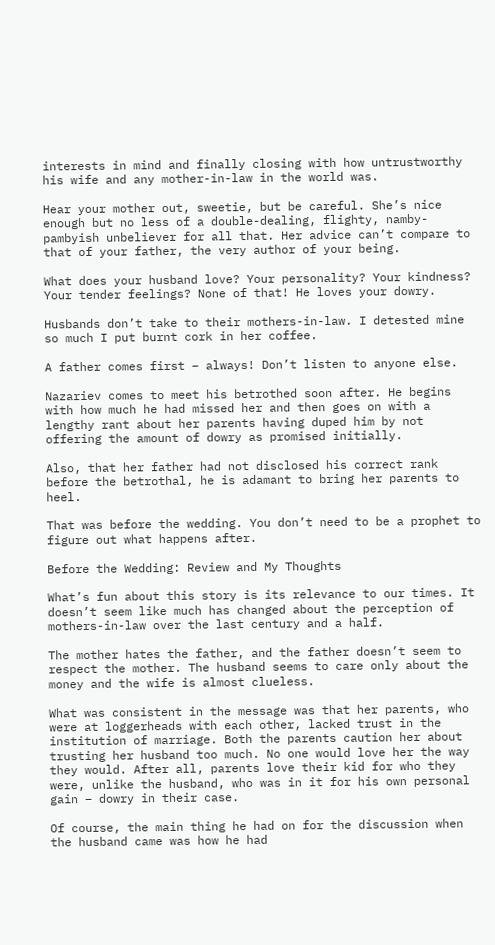interests in mind and finally closing with how untrustworthy his wife and any mother-in-law in the world was.

Hear your mother out, sweetie, but be careful. She’s nice enough but no less of a double-dealing, flighty, namby-pambyish unbeliever for all that. Her advice can’t compare to that of your father, the very author of your being.

What does your husband love? Your personality? Your kindness? Your tender feelings? None of that! He loves your dowry.

Husbands don’t take to their mothers-in-law. I detested mine so much I put burnt cork in her coffee.

A father comes first – always! Don’t listen to anyone else.

Nazariev comes to meet his betrothed soon after. He begins with how much he had missed her and then goes on with a lengthy rant about her parents having duped him by not offering the amount of dowry as promised initially.

Also, that her father had not disclosed his correct rank before the betrothal, he is adamant to bring her parents to heel.

That was before the wedding. You don’t need to be a prophet to figure out what happens after.

Before the Wedding: Review and My Thoughts

What’s fun about this story is its relevance to our times. It doesn’t seem like much has changed about the perception of mothers-in-law over the last century and a half.

The mother hates the father, and the father doesn’t seem to respect the mother. The husband seems to care only about the money and the wife is almost clueless.

What was consistent in the message was that her parents, who were at loggerheads with each other, lacked trust in the institution of marriage. Both the parents caution her about trusting her husband too much. No one would love her the way they would. After all, parents love their kid for who they were, unlike the husband, who was in it for his own personal gain – dowry in their case.

Of course, the main thing he had on for the discussion when the husband came was how he had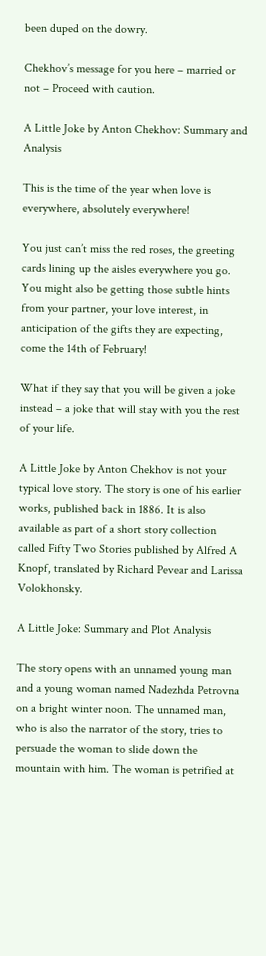been duped on the dowry.

Chekhov’s message for you here – married or not – Proceed with caution.

A Little Joke by Anton Chekhov: Summary and Analysis

This is the time of the year when love is everywhere, absolutely everywhere!

You just can’t miss the red roses, the greeting cards lining up the aisles everywhere you go. You might also be getting those subtle hints from your partner, your love interest, in anticipation of the gifts they are expecting, come the 14th of February!

What if they say that you will be given a joke instead – a joke that will stay with you the rest of your life.

A Little Joke by Anton Chekhov is not your typical love story. The story is one of his earlier works, published back in 1886. It is also available as part of a short story collection called Fifty Two Stories published by Alfred A Knopf, translated by Richard Pevear and Larissa Volokhonsky.

A Little Joke: Summary and Plot Analysis

The story opens with an unnamed young man and a young woman named Nadezhda Petrovna on a bright winter noon. The unnamed man, who is also the narrator of the story, tries to persuade the woman to slide down the mountain with him. The woman is petrified at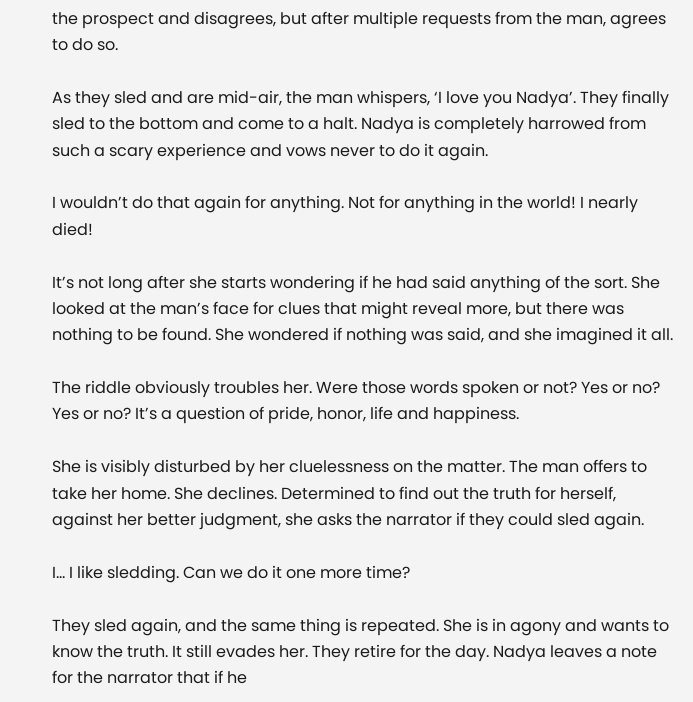the prospect and disagrees, but after multiple requests from the man, agrees to do so.

As they sled and are mid-air, the man whispers, ‘I love you Nadya’. They finally sled to the bottom and come to a halt. Nadya is completely harrowed from such a scary experience and vows never to do it again.

I wouldn’t do that again for anything. Not for anything in the world! I nearly died!

It’s not long after she starts wondering if he had said anything of the sort. She looked at the man’s face for clues that might reveal more, but there was nothing to be found. She wondered if nothing was said, and she imagined it all.

The riddle obviously troubles her. Were those words spoken or not? Yes or no? Yes or no? It’s a question of pride, honor, life and happiness.

She is visibly disturbed by her cluelessness on the matter. The man offers to take her home. She declines. Determined to find out the truth for herself, against her better judgment, she asks the narrator if they could sled again.

I… I like sledding. Can we do it one more time?

They sled again, and the same thing is repeated. She is in agony and wants to know the truth. It still evades her. They retire for the day. Nadya leaves a note for the narrator that if he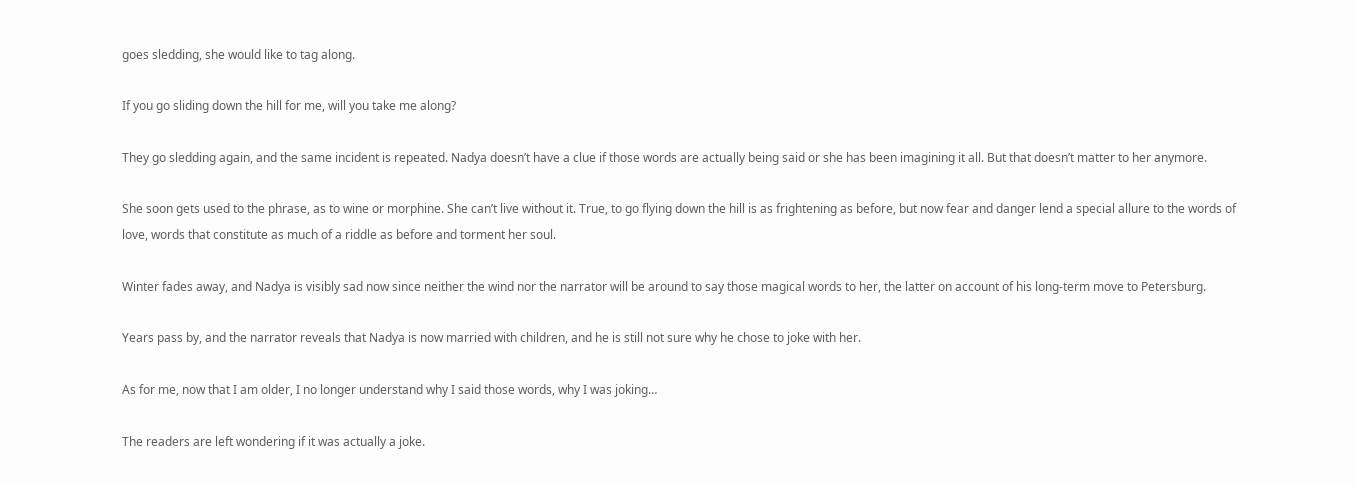goes sledding, she would like to tag along.

If you go sliding down the hill for me, will you take me along?

They go sledding again, and the same incident is repeated. Nadya doesn’t have a clue if those words are actually being said or she has been imagining it all. But that doesn’t matter to her anymore.

She soon gets used to the phrase, as to wine or morphine. She can’t live without it. True, to go flying down the hill is as frightening as before, but now fear and danger lend a special allure to the words of love, words that constitute as much of a riddle as before and torment her soul.

Winter fades away, and Nadya is visibly sad now since neither the wind nor the narrator will be around to say those magical words to her, the latter on account of his long-term move to Petersburg.

Years pass by, and the narrator reveals that Nadya is now married with children, and he is still not sure why he chose to joke with her.

As for me, now that I am older, I no longer understand why I said those words, why I was joking…

The readers are left wondering if it was actually a joke.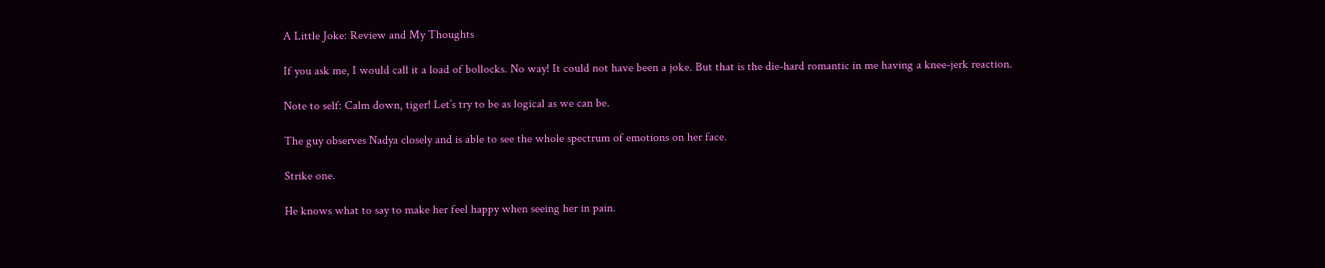A Little Joke: Review and My Thoughts

If you ask me, I would call it a load of bollocks. No way! It could not have been a joke. But that is the die-hard romantic in me having a knee-jerk reaction.

Note to self: Calm down, tiger! Let’s try to be as logical as we can be.

The guy observes Nadya closely and is able to see the whole spectrum of emotions on her face.

Strike one.

He knows what to say to make her feel happy when seeing her in pain.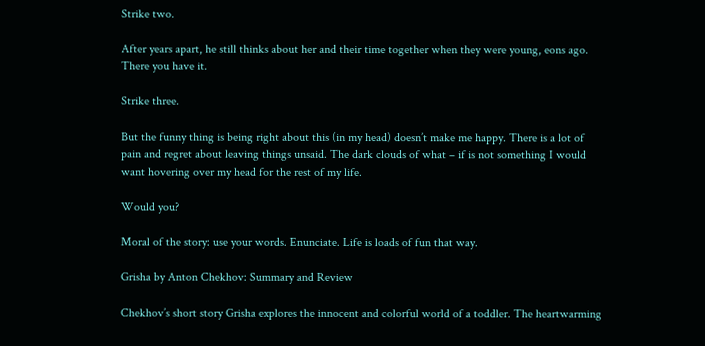Strike two.

After years apart, he still thinks about her and their time together when they were young, eons ago. There you have it.

Strike three.

But the funny thing is being right about this (in my head) doesn’t make me happy. There is a lot of pain and regret about leaving things unsaid. The dark clouds of what – if is not something I would want hovering over my head for the rest of my life.

Would you?

Moral of the story: use your words. Enunciate. Life is loads of fun that way.

Grisha by Anton Chekhov: Summary and Review

Chekhov’s short story Grisha explores the innocent and colorful world of a toddler. The heartwarming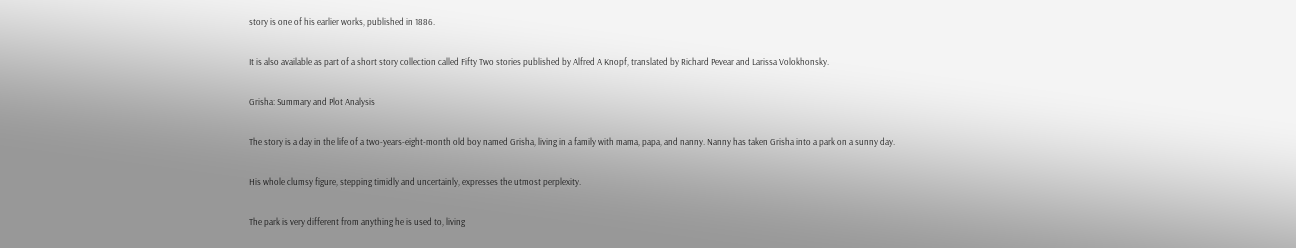story is one of his earlier works, published in 1886.

It is also available as part of a short story collection called Fifty Two stories published by Alfred A Knopf, translated by Richard Pevear and Larissa Volokhonsky.

Grisha: Summary and Plot Analysis

The story is a day in the life of a two-years-eight-month old boy named Grisha, living in a family with mama, papa, and nanny. Nanny has taken Grisha into a park on a sunny day.

His whole clumsy figure, stepping timidly and uncertainly, expresses the utmost perplexity.

The park is very different from anything he is used to, living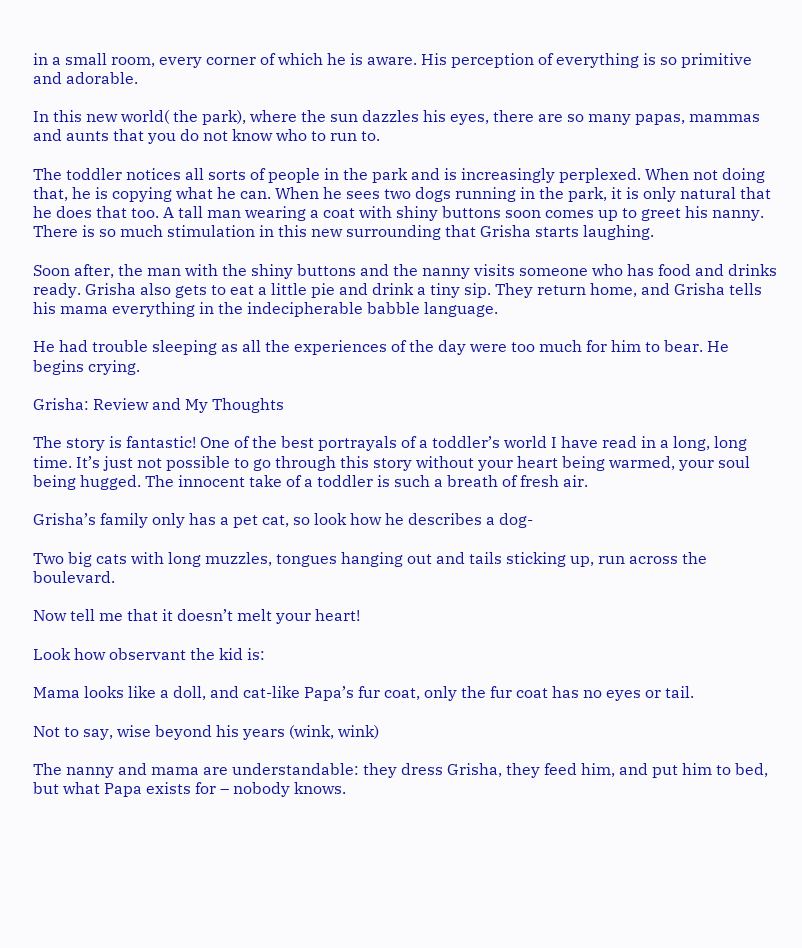in a small room, every corner of which he is aware. His perception of everything is so primitive and adorable.

In this new world( the park), where the sun dazzles his eyes, there are so many papas, mammas and aunts that you do not know who to run to.

The toddler notices all sorts of people in the park and is increasingly perplexed. When not doing that, he is copying what he can. When he sees two dogs running in the park, it is only natural that he does that too. A tall man wearing a coat with shiny buttons soon comes up to greet his nanny. There is so much stimulation in this new surrounding that Grisha starts laughing.

Soon after, the man with the shiny buttons and the nanny visits someone who has food and drinks ready. Grisha also gets to eat a little pie and drink a tiny sip. They return home, and Grisha tells his mama everything in the indecipherable babble language.

He had trouble sleeping as all the experiences of the day were too much for him to bear. He begins crying.

Grisha: Review and My Thoughts

The story is fantastic! One of the best portrayals of a toddler’s world I have read in a long, long time. It’s just not possible to go through this story without your heart being warmed, your soul being hugged. The innocent take of a toddler is such a breath of fresh air.

Grisha’s family only has a pet cat, so look how he describes a dog-

Two big cats with long muzzles, tongues hanging out and tails sticking up, run across the boulevard.

Now tell me that it doesn’t melt your heart!

Look how observant the kid is:

Mama looks like a doll, and cat-like Papa’s fur coat, only the fur coat has no eyes or tail.

Not to say, wise beyond his years (wink, wink)

The nanny and mama are understandable: they dress Grisha, they feed him, and put him to bed, but what Papa exists for – nobody knows.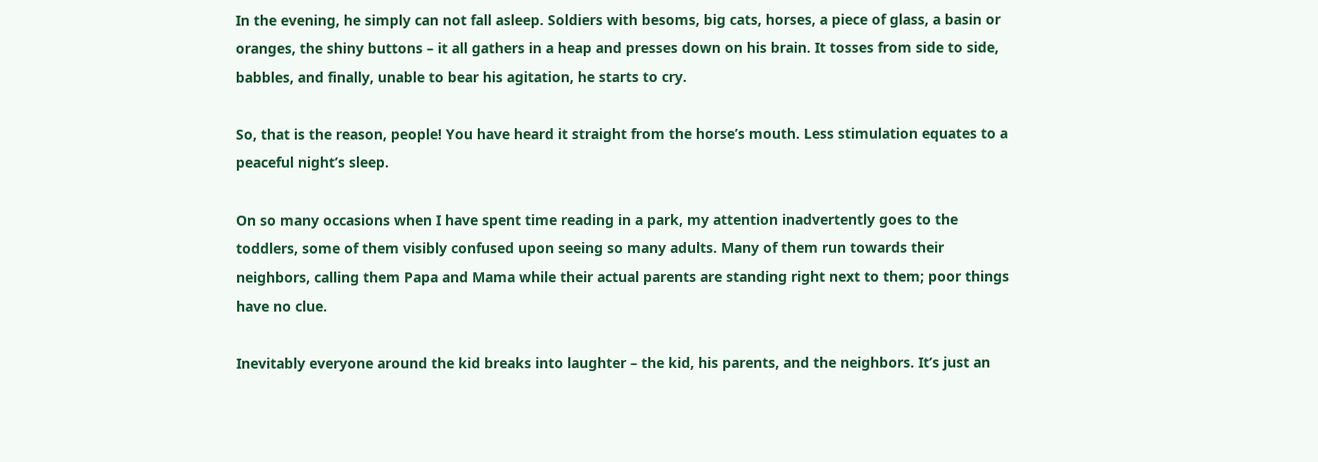In the evening, he simply can not fall asleep. Soldiers with besoms, big cats, horses, a piece of glass, a basin or oranges, the shiny buttons – it all gathers in a heap and presses down on his brain. It tosses from side to side, babbles, and finally, unable to bear his agitation, he starts to cry.

So, that is the reason, people! You have heard it straight from the horse’s mouth. Less stimulation equates to a peaceful night’s sleep.

On so many occasions when I have spent time reading in a park, my attention inadvertently goes to the toddlers, some of them visibly confused upon seeing so many adults. Many of them run towards their neighbors, calling them Papa and Mama while their actual parents are standing right next to them; poor things have no clue.

Inevitably everyone around the kid breaks into laughter – the kid, his parents, and the neighbors. It’s just an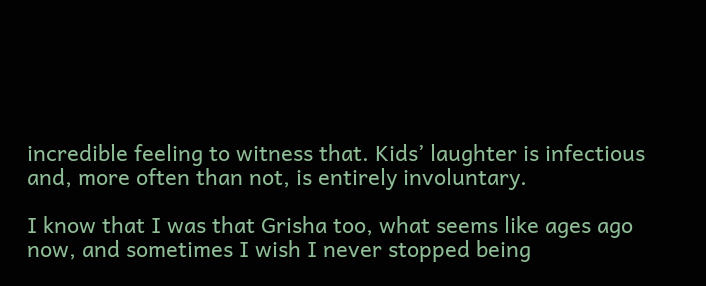incredible feeling to witness that. Kids’ laughter is infectious and, more often than not, is entirely involuntary.

I know that I was that Grisha too, what seems like ages ago now, and sometimes I wish I never stopped being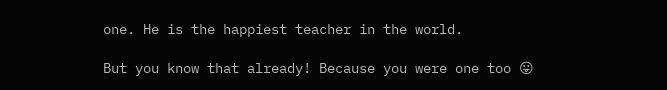one. He is the happiest teacher in the world.

But you know that already! Because you were one too 😛